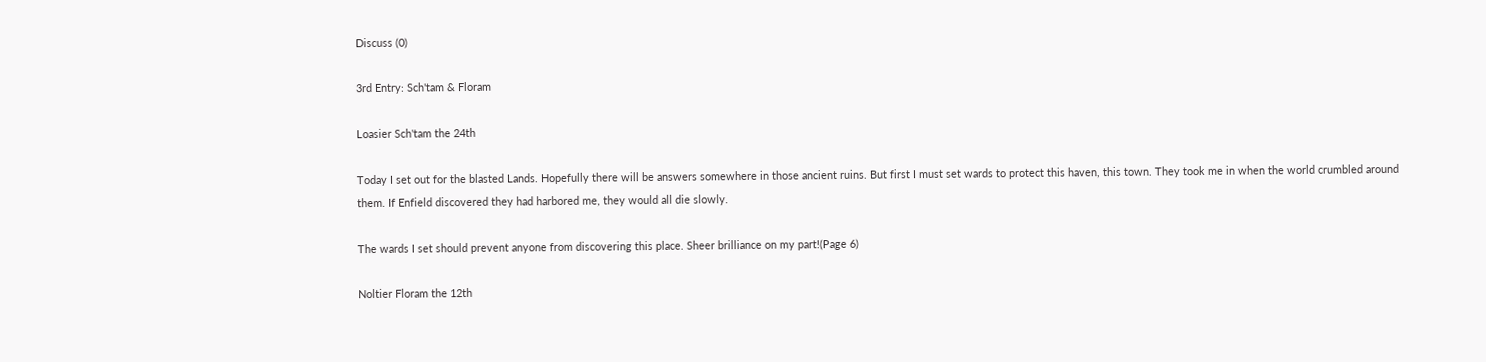Discuss (0)

3rd Entry: Sch'tam & Floram

Loasier Sch'tam the 24th

Today I set out for the blasted Lands. Hopefully there will be answers somewhere in those ancient ruins. But first I must set wards to protect this haven, this town. They took me in when the world crumbled around them. If Enfield discovered they had harbored me, they would all die slowly.

The wards I set should prevent anyone from discovering this place. Sheer brilliance on my part!(Page 6)

Noltier Floram the 12th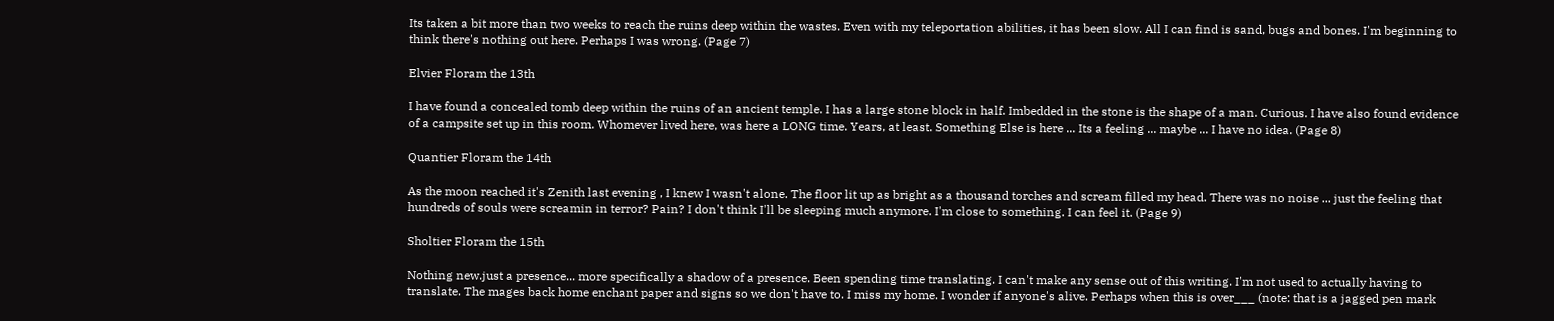Its taken a bit more than two weeks to reach the ruins deep within the wastes. Even with my teleportation abilities, it has been slow. All I can find is sand, bugs and bones. I'm beginning to think there's nothing out here. Perhaps I was wrong. (Page 7)

Elvier Floram the 13th

I have found a concealed tomb deep within the ruins of an ancient temple. I has a large stone block in half. Imbedded in the stone is the shape of a man. Curious. I have also found evidence of a campsite set up in this room. Whomever lived here, was here a LONG time. Years, at least. Something Else is here ... Its a feeling ... maybe ... I have no idea. (Page 8)

Quantier Floram the 14th

As the moon reached it's Zenith last evening , I knew I wasn't alone. The floor lit up as bright as a thousand torches and scream filled my head. There was no noise ... just the feeling that hundreds of souls were screamin in terror? Pain? I don't think I'll be sleeping much anymore. I'm close to something. I can feel it. (Page 9)

Sholtier Floram the 15th

Nothing new.just a presence... more specifically a shadow of a presence. Been spending time translating. I can't make any sense out of this writing. I'm not used to actually having to translate. The mages back home enchant paper and signs so we don't have to. I miss my home. I wonder if anyone's alive. Perhaps when this is over___ (note: that is a jagged pen mark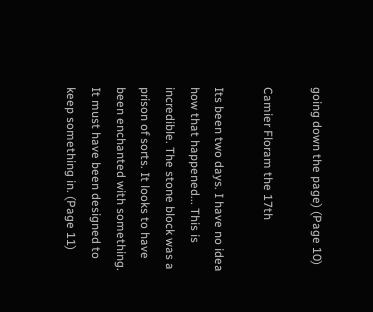going down the page) (Page 10)

Camier Floram the 17th

Its been two days. I have no idea how that happened... This is incredible. The stone block was a prison of sorts. It looks to have been enchanted with something. It must have been designed to keep something in. (Page 11)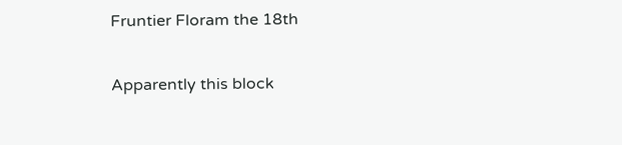Fruntier Floram the 18th

Apparently this block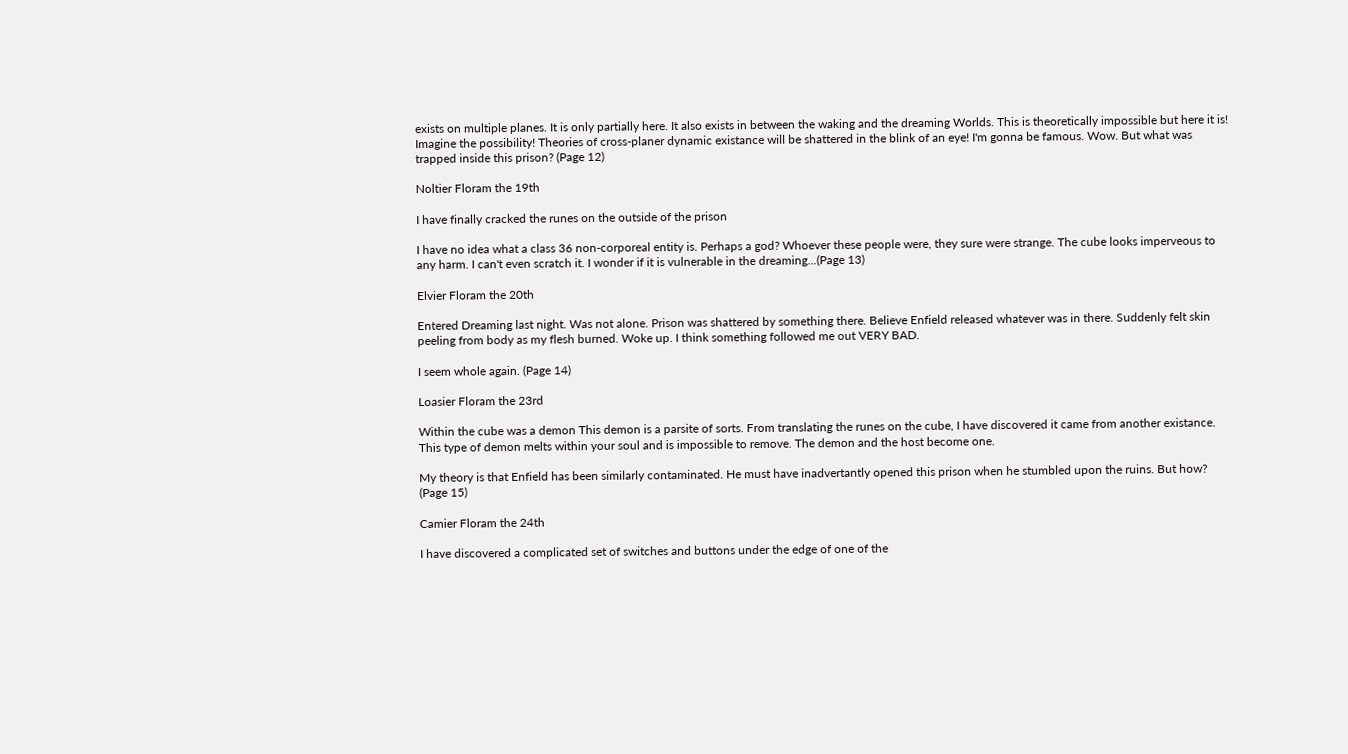exists on multiple planes. It is only partially here. It also exists in between the waking and the dreaming Worlds. This is theoretically impossible but here it is! Imagine the possibility! Theories of cross-planer dynamic existance will be shattered in the blink of an eye! I'm gonna be famous. Wow. But what was trapped inside this prison? (Page 12)

Noltier Floram the 19th

I have finally cracked the runes on the outside of the prison

I have no idea what a class 36 non-corporeal entity is. Perhaps a god? Whoever these people were, they sure were strange. The cube looks imperveous to any harm. I can't even scratch it. I wonder if it is vulnerable in the dreaming...(Page 13)

Elvier Floram the 20th

Entered Dreaming last night. Was not alone. Prison was shattered by something there. Believe Enfield released whatever was in there. Suddenly felt skin peeling from body as my flesh burned. Woke up. I think something followed me out VERY BAD.

I seem whole again. (Page 14)

Loasier Floram the 23rd

Within the cube was a demon This demon is a parsite of sorts. From translating the runes on the cube, I have discovered it came from another existance. This type of demon melts within your soul and is impossible to remove. The demon and the host become one.

My theory is that Enfield has been similarly contaminated. He must have inadvertantly opened this prison when he stumbled upon the ruins. But how? (Page 15)

Camier Floram the 24th

I have discovered a complicated set of switches and buttons under the edge of one of the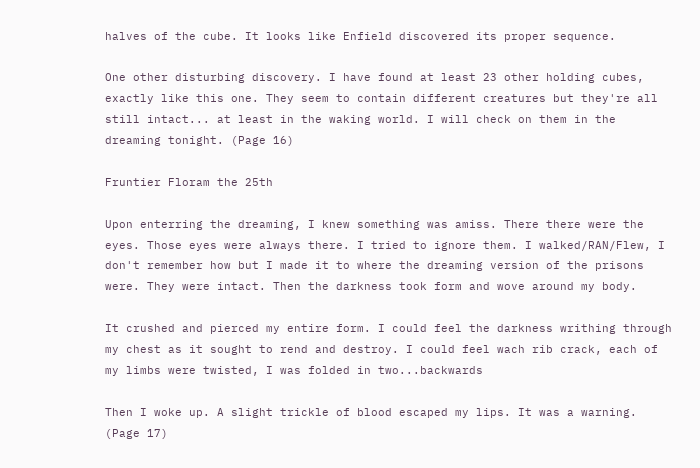halves of the cube. It looks like Enfield discovered its proper sequence.

One other disturbing discovery. I have found at least 23 other holding cubes, exactly like this one. They seem to contain different creatures but they're all still intact... at least in the waking world. I will check on them in the dreaming tonight. (Page 16)

Fruntier Floram the 25th

Upon enterring the dreaming, I knew something was amiss. There there were the eyes. Those eyes were always there. I tried to ignore them. I walked/RAN/Flew, I don't remember how but I made it to where the dreaming version of the prisons were. They were intact. Then the darkness took form and wove around my body.

It crushed and pierced my entire form. I could feel the darkness writhing through my chest as it sought to rend and destroy. I could feel wach rib crack, each of my limbs were twisted, I was folded in two...backwards

Then I woke up. A slight trickle of blood escaped my lips. It was a warning. (Page 17)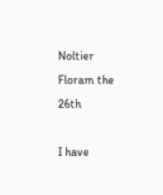Noltier Floram the 26th

I have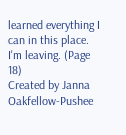learned everything I can in this place. I'm leaving. (Page 18)
Created by Janna Oakfellow-Pushee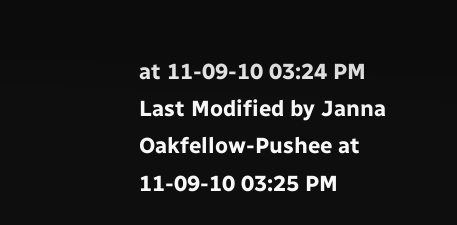at 11-09-10 03:24 PM
Last Modified by Janna Oakfellow-Pushee at 11-09-10 03:25 PM